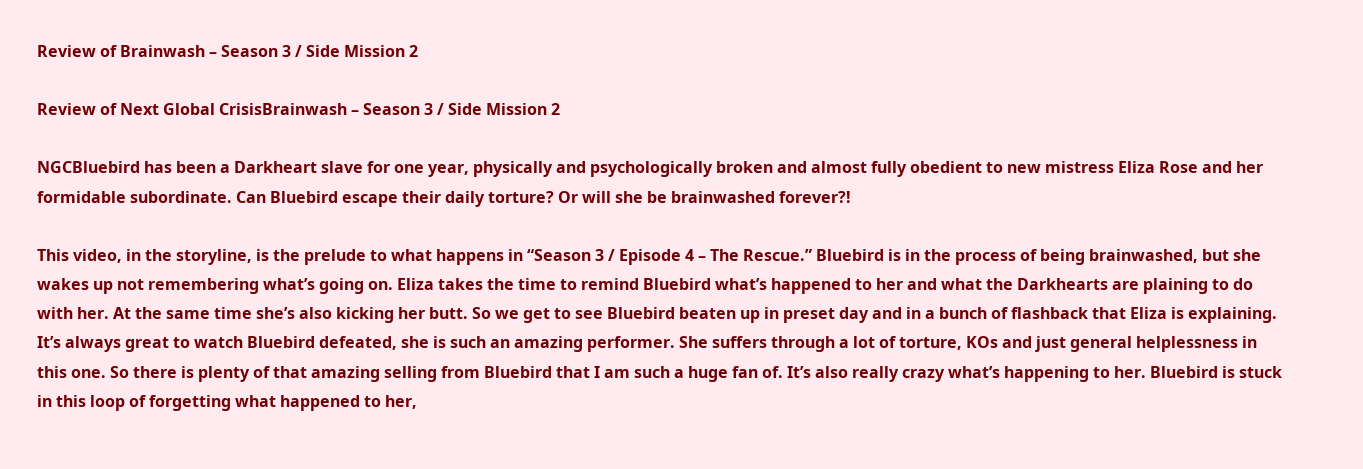Review of Brainwash – Season 3 / Side Mission 2

Review of Next Global CrisisBrainwash – Season 3 / Side Mission 2

NGCBluebird has been a Darkheart slave for one year, physically and psychologically broken and almost fully obedient to new mistress Eliza Rose and her formidable subordinate. Can Bluebird escape their daily torture? Or will she be brainwashed forever?!

This video, in the storyline, is the prelude to what happens in “Season 3 / Episode 4 – The Rescue.” Bluebird is in the process of being brainwashed, but she wakes up not remembering what’s going on. Eliza takes the time to remind Bluebird what’s happened to her and what the Darkhearts are plaining to do with her. At the same time she’s also kicking her butt. So we get to see Bluebird beaten up in preset day and in a bunch of flashback that Eliza is explaining. It’s always great to watch Bluebird defeated, she is such an amazing performer. She suffers through a lot of torture, KOs and just general helplessness in this one. So there is plenty of that amazing selling from Bluebird that I am such a huge fan of. It’s also really crazy what’s happening to her. Bluebird is stuck in this loop of forgetting what happened to her,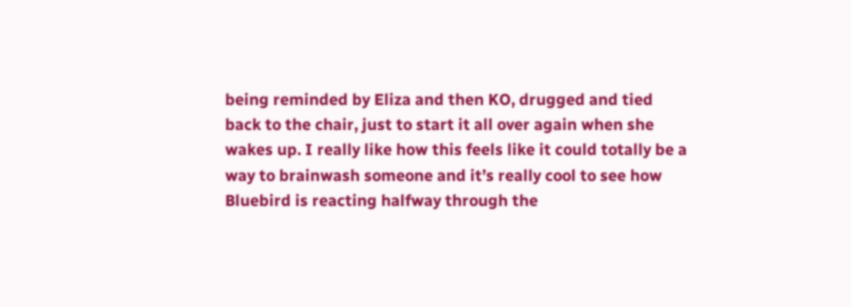being reminded by Eliza and then KO, drugged and tied back to the chair, just to start it all over again when she wakes up. I really like how this feels like it could totally be a way to brainwash someone and it’s really cool to see how Bluebird is reacting halfway through the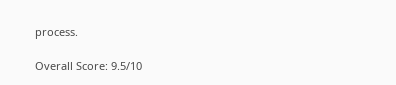process.

Overall Score: 9.5/10